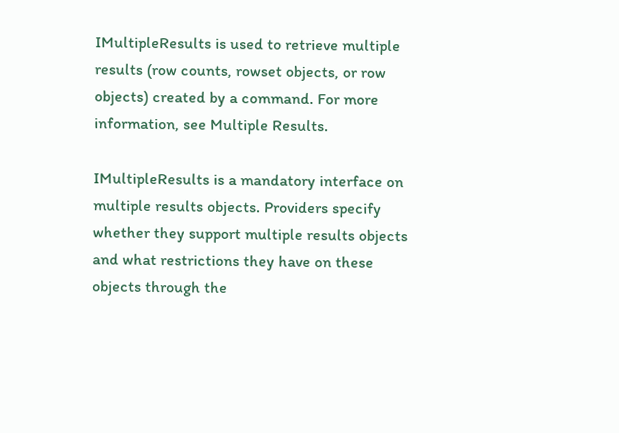IMultipleResults is used to retrieve multiple results (row counts, rowset objects, or row objects) created by a command. For more information, see Multiple Results.

IMultipleResults is a mandatory interface on multiple results objects. Providers specify whether they support multiple results objects and what restrictions they have on these objects through the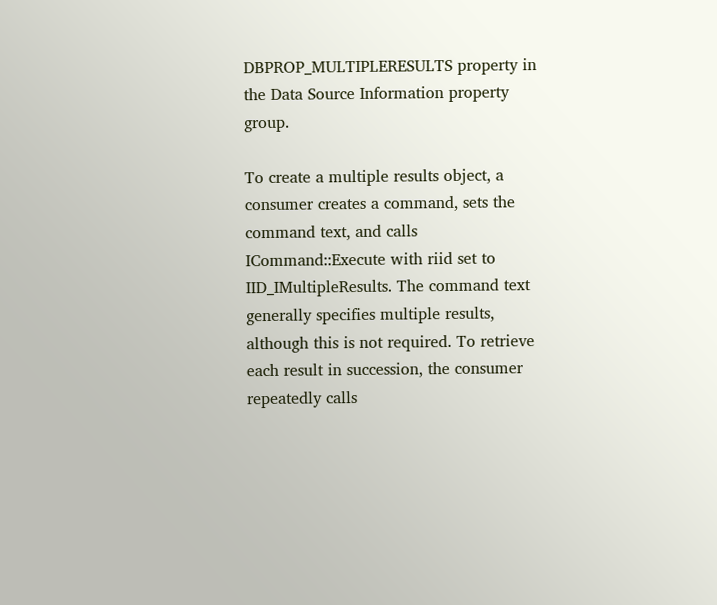DBPROP_MULTIPLERESULTS property in the Data Source Information property group.

To create a multiple results object, a consumer creates a command, sets the command text, and calls ICommand::Execute with riid set to IID_IMultipleResults. The command text generally specifies multiple results, although this is not required. To retrieve each result in succession, the consumer repeatedly calls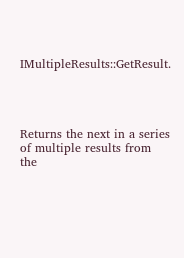IMultipleResults::GetResult.




Returns the next in a series of multiple results from the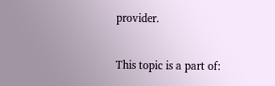provider.

This topic is a part of: